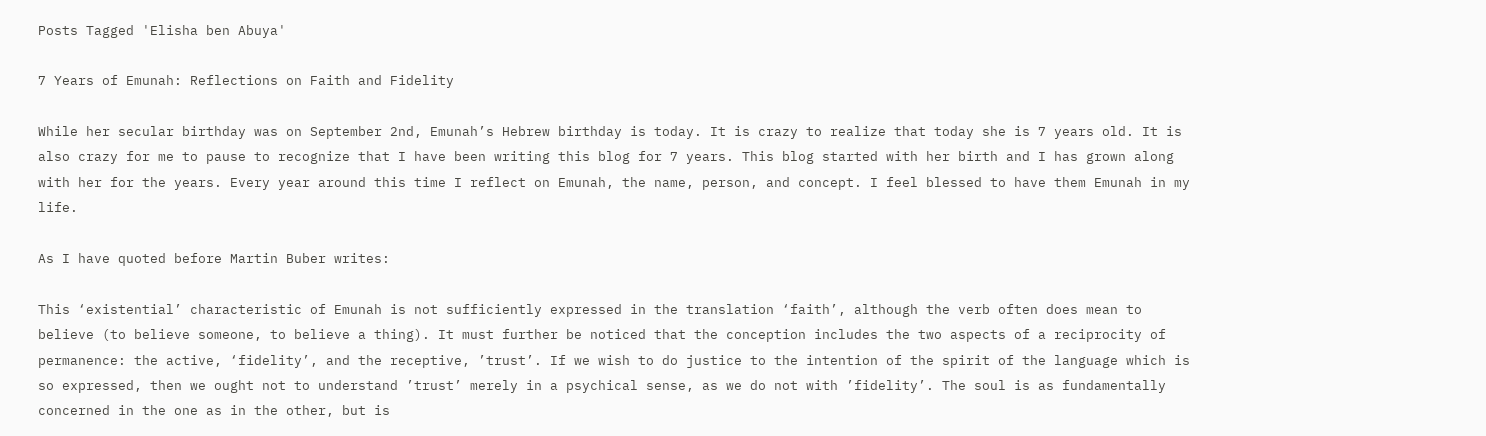Posts Tagged 'Elisha ben Abuya'

7 Years of Emunah: Reflections on Faith and Fidelity

While her secular birthday was on September 2nd, Emunah’s Hebrew birthday is today. It is crazy to realize that today she is 7 years old. It is also crazy for me to pause to recognize that I have been writing this blog for 7 years. This blog started with her birth and I has grown along with her for the years. Every year around this time I reflect on Emunah, the name, person, and concept. I feel blessed to have them Emunah in my life.

As I have quoted before Martin Buber writes:

This ‘existential’ characteristic of Emunah is not sufficiently expressed in the translation ‘faith’, although the verb often does mean to believe (to believe someone, to believe a thing). It must further be noticed that the conception includes the two aspects of a reciprocity of permanence: the active, ‘fidelity’, and the receptive, ’trust’. If we wish to do justice to the intention of the spirit of the language which is so expressed, then we ought not to understand ’trust’ merely in a psychical sense, as we do not with ’fidelity’. The soul is as fundamentally concerned in the one as in the other, but is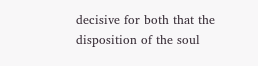decisive for both that the disposition of the soul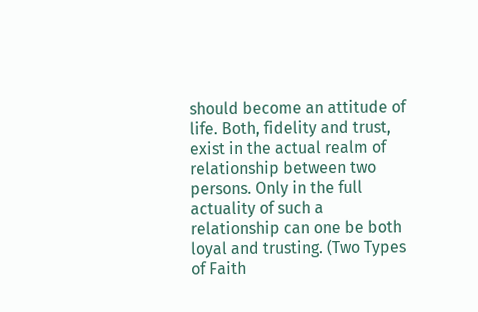should become an attitude of life. Both, fidelity and trust, exist in the actual realm of relationship between two persons. Only in the full actuality of such a relationship can one be both loyal and trusting. (Two Types of Faith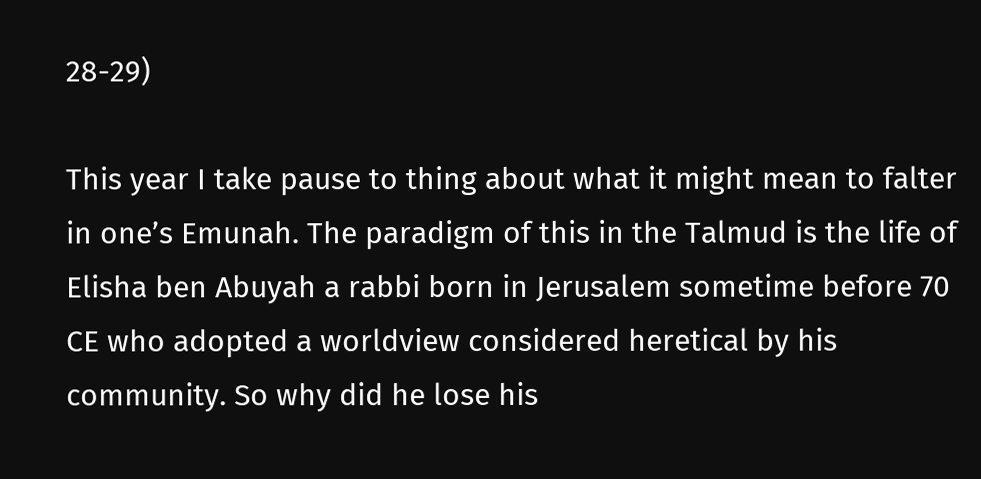28-29)

This year I take pause to thing about what it might mean to falter in one’s Emunah. The paradigm of this in the Talmud is the life of Elisha ben Abuyah a rabbi born in Jerusalem sometime before 70 CE who adopted a worldview considered heretical by his community. So why did he lose his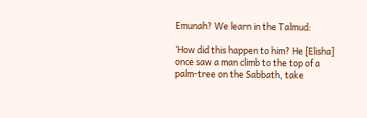Emunah? We learn in the Talmud:

‘How did this happen to him? He [Elisha] once saw a man climb to the top of a palm-tree on the Sabbath, take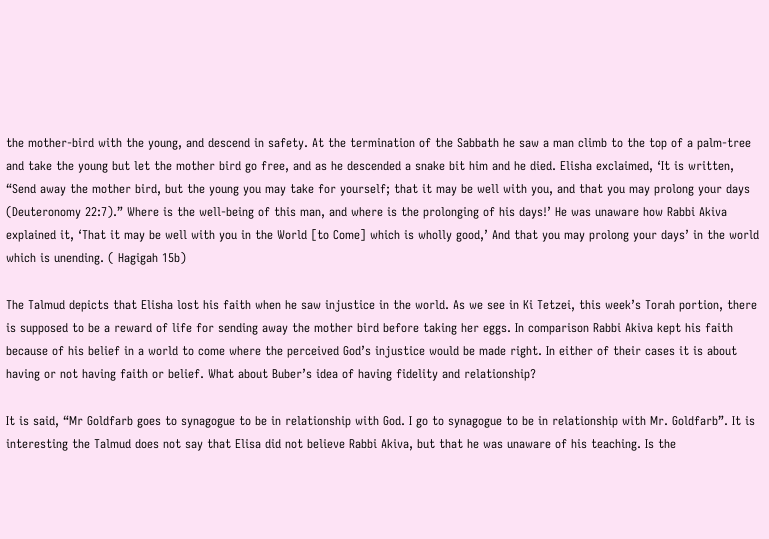the mother-bird with the young, and descend in safety. At the termination of the Sabbath he saw a man climb to the top of a palm-tree and take the young but let the mother bird go free, and as he descended a snake bit him and he died. Elisha exclaimed, ‘It is written, “Send away the mother bird, but the young you may take for yourself; that it may be well with you, and that you may prolong your days (Deuteronomy 22:7).” Where is the well-being of this man, and where is the prolonging of his days!’ He was unaware how Rabbi Akiva explained it, ‘That it may be well with you in the World [to Come] which is wholly good,’ And that you may prolong your days’ in the world which is unending. ( Hagigah 15b)

The Talmud depicts that Elisha lost his faith when he saw injustice in the world. As we see in Ki Tetzei, this week’s Torah portion, there is supposed to be a reward of life for sending away the mother bird before taking her eggs. In comparison Rabbi Akiva kept his faith because of his belief in a world to come where the perceived God’s injustice would be made right. In either of their cases it is about having or not having faith or belief. What about Buber’s idea of having fidelity and relationship?

It is said, “Mr Goldfarb goes to synagogue to be in relationship with God. I go to synagogue to be in relationship with Mr. Goldfarb”. It is interesting the Talmud does not say that Elisa did not believe Rabbi Akiva, but that he was unaware of his teaching. Is the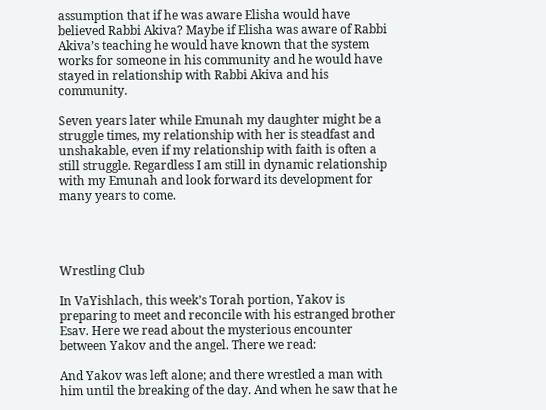assumption that if he was aware Elisha would have believed Rabbi Akiva? Maybe if Elisha was aware of Rabbi Akiva’s teaching he would have known that the system works for someone in his community and he would have stayed in relationship with Rabbi Akiva and his community.

Seven years later while Emunah my daughter might be a struggle times, my relationship with her is steadfast and unshakable, even if my relationship with faith is often a still struggle. Regardless I am still in dynamic relationship with my Emunah and look forward its development for many years to come.




Wrestling Club

In VaYishlach, this week’s Torah portion, Yakov is preparing to meet and reconcile with his estranged brother Esav. Here we read about the mysterious encounter between Yakov and the angel. There we read:

And Yakov was left alone; and there wrestled a man with him until the breaking of the day. And when he saw that he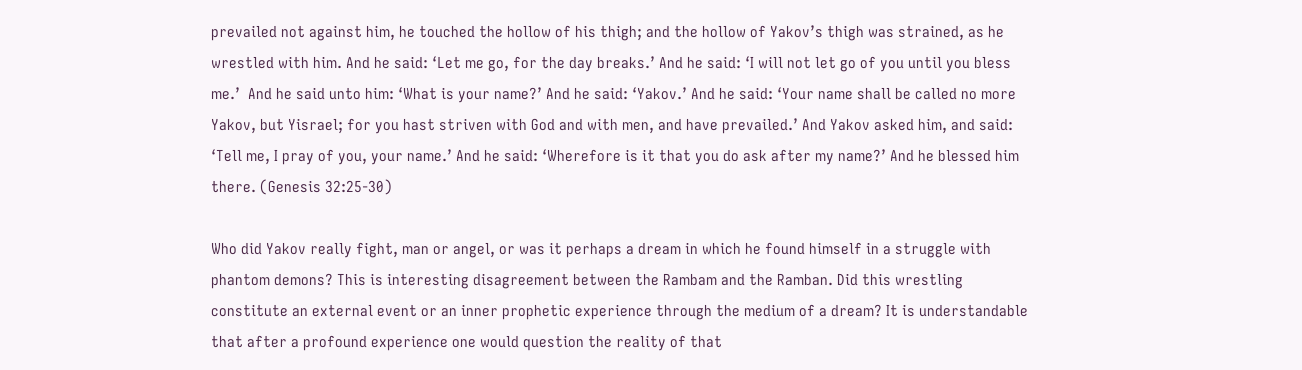prevailed not against him, he touched the hollow of his thigh; and the hollow of Yakov’s thigh was strained, as he wrestled with him. And he said: ‘Let me go, for the day breaks.’ And he said: ‘I will not let go of you until you bless me.’  And he said unto him: ‘What is your name?’ And he said: ‘Yakov.’ And he said: ‘Your name shall be called no more Yakov, but Yisrael; for you hast striven with God and with men, and have prevailed.’ And Yakov asked him, and said: ‘Tell me, I pray of you, your name.’ And he said: ‘Wherefore is it that you do ask after my name?’ And he blessed him there. (Genesis 32:25-30)

Who did Yakov really fight, man or angel, or was it perhaps a dream in which he found himself in a struggle with phantom demons? This is interesting disagreement between the Rambam and the Ramban. Did this wrestling constitute an external event or an inner prophetic experience through the medium of a dream? It is understandable that after a profound experience one would question the reality of that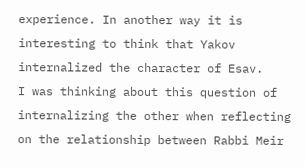experience. In another way it is interesting to think that Yakov internalized the character of Esav.
I was thinking about this question of internalizing the other when reflecting on the relationship between Rabbi Meir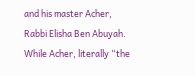and his master Acher, Rabbi Elisha Ben Abuyah. While Acher, literally “the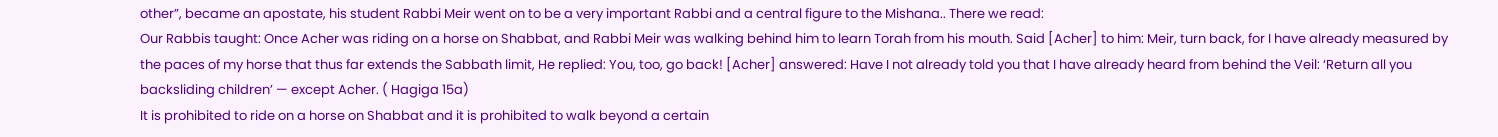other”, became an apostate, his student Rabbi Meir went on to be a very important Rabbi and a central figure to the Mishana.. There we read:
Our Rabbis taught: Once Acher was riding on a horse on Shabbat, and Rabbi Meir was walking behind him to learn Torah from his mouth. Said [Acher] to him: Meir, turn back, for I have already measured by the paces of my horse that thus far extends the Sabbath limit, He replied: You, too, go back! [Acher] answered: Have I not already told you that I have already heard from behind the Veil: ‘Return all you backsliding children’ — except Acher. ( Hagiga 15a)
It is prohibited to ride on a horse on Shabbat and it is prohibited to walk beyond a certain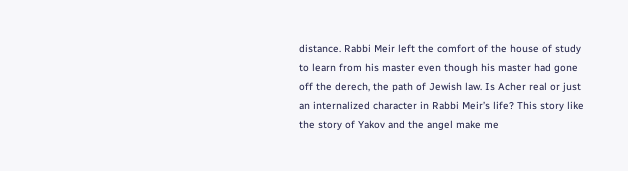distance. Rabbi Meir left the comfort of the house of study to learn from his master even though his master had gone off the derech, the path of Jewish law. Is Acher real or just an internalized character in Rabbi Meir’s life? This story like the story of Yakov and the angel make me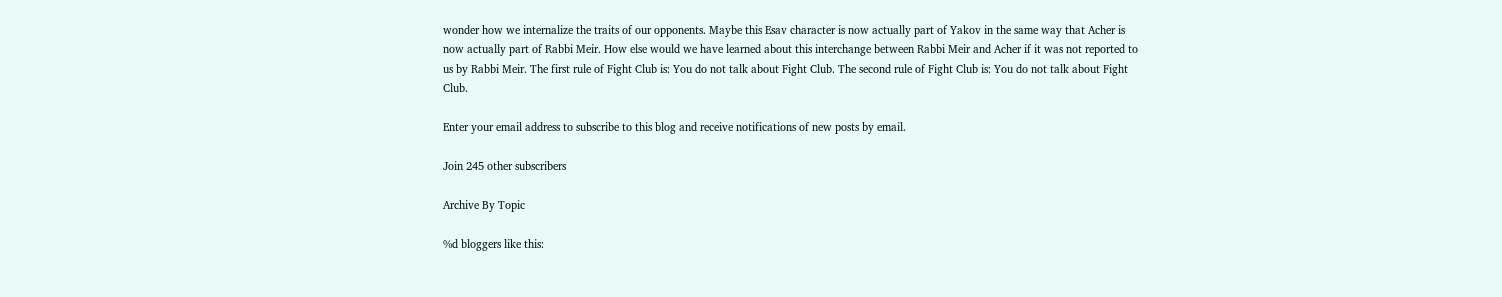wonder how we internalize the traits of our opponents. Maybe this Esav character is now actually part of Yakov in the same way that Acher is now actually part of Rabbi Meir. How else would we have learned about this interchange between Rabbi Meir and Acher if it was not reported to us by Rabbi Meir. The first rule of Fight Club is: You do not talk about Fight Club. The second rule of Fight Club is: You do not talk about Fight Club.

Enter your email address to subscribe to this blog and receive notifications of new posts by email.

Join 245 other subscribers

Archive By Topic

%d bloggers like this: